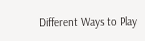Different Ways to Play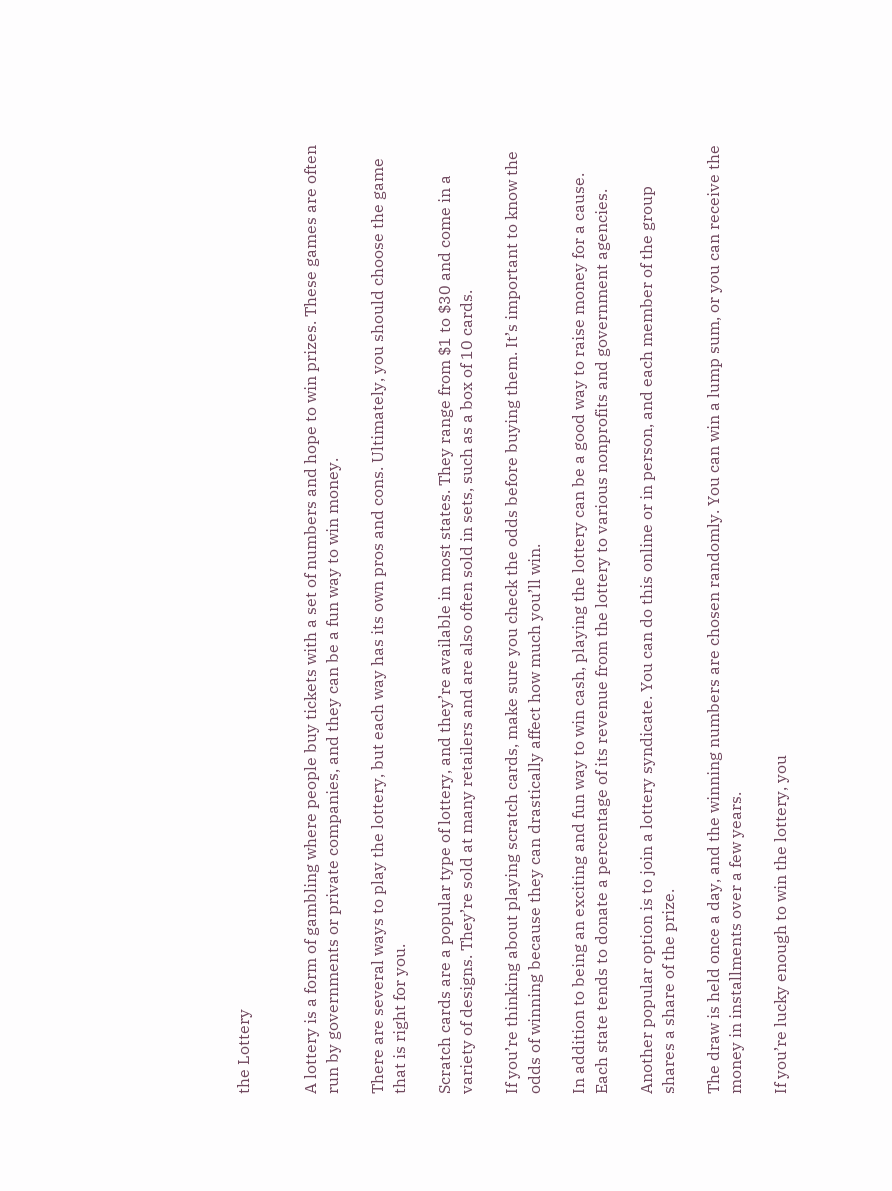the Lottery


A lottery is a form of gambling where people buy tickets with a set of numbers and hope to win prizes. These games are often run by governments or private companies, and they can be a fun way to win money.

There are several ways to play the lottery, but each way has its own pros and cons. Ultimately, you should choose the game that is right for you.

Scratch cards are a popular type of lottery, and they’re available in most states. They range from $1 to $30 and come in a variety of designs. They’re sold at many retailers and are also often sold in sets, such as a box of 10 cards.

If you’re thinking about playing scratch cards, make sure you check the odds before buying them. It’s important to know the odds of winning because they can drastically affect how much you’ll win.

In addition to being an exciting and fun way to win cash, playing the lottery can be a good way to raise money for a cause. Each state tends to donate a percentage of its revenue from the lottery to various nonprofits and government agencies.

Another popular option is to join a lottery syndicate. You can do this online or in person, and each member of the group shares a share of the prize.

The draw is held once a day, and the winning numbers are chosen randomly. You can win a lump sum, or you can receive the money in installments over a few years.

If you’re lucky enough to win the lottery, you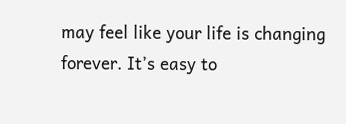may feel like your life is changing forever. It’s easy to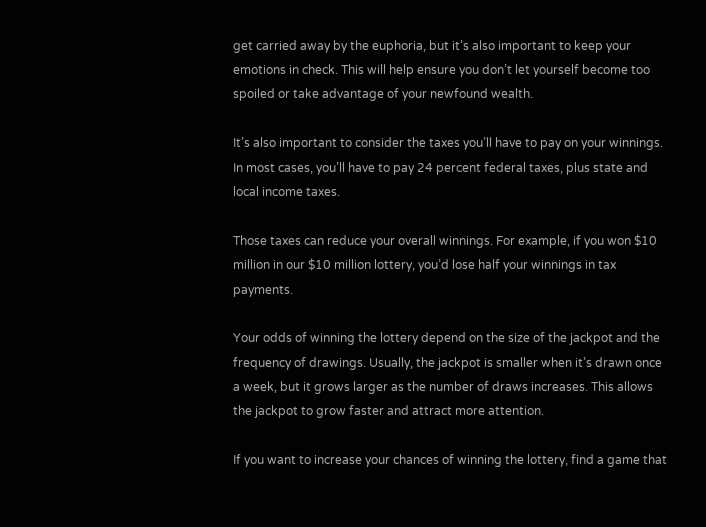get carried away by the euphoria, but it’s also important to keep your emotions in check. This will help ensure you don’t let yourself become too spoiled or take advantage of your newfound wealth.

It’s also important to consider the taxes you’ll have to pay on your winnings. In most cases, you’ll have to pay 24 percent federal taxes, plus state and local income taxes.

Those taxes can reduce your overall winnings. For example, if you won $10 million in our $10 million lottery, you’d lose half your winnings in tax payments.

Your odds of winning the lottery depend on the size of the jackpot and the frequency of drawings. Usually, the jackpot is smaller when it’s drawn once a week, but it grows larger as the number of draws increases. This allows the jackpot to grow faster and attract more attention.

If you want to increase your chances of winning the lottery, find a game that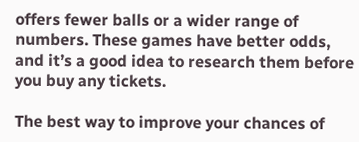offers fewer balls or a wider range of numbers. These games have better odds, and it’s a good idea to research them before you buy any tickets.

The best way to improve your chances of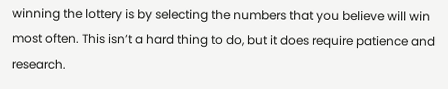winning the lottery is by selecting the numbers that you believe will win most often. This isn’t a hard thing to do, but it does require patience and research.